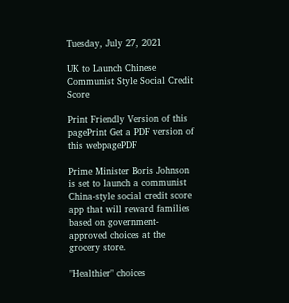Tuesday, July 27, 2021

UK to Launch Chinese Communist Style Social Credit Score

Print Friendly Version of this pagePrint Get a PDF version of this webpagePDF

Prime Minister Boris Johnson is set to launch a communist China-style social credit score app that will reward families based on government-approved choices at the grocery store.

"Healthier" choices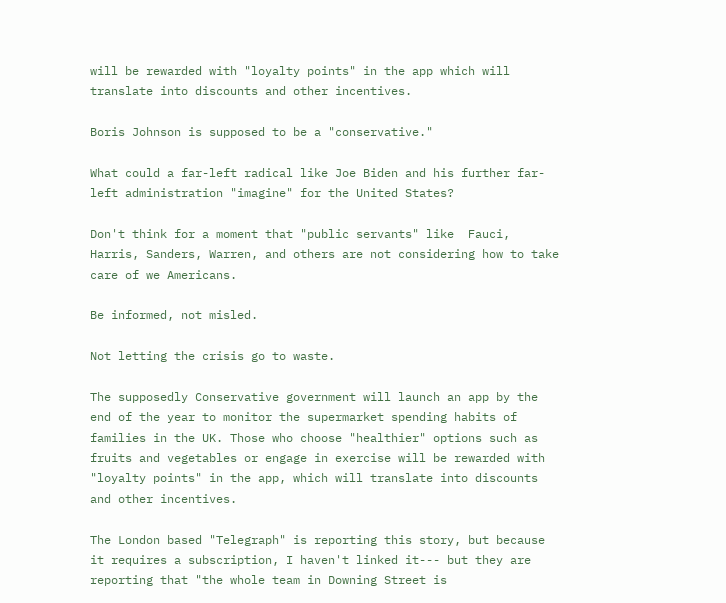will be rewarded with "loyalty points" in the app which will translate into discounts and other incentives.

Boris Johnson is supposed to be a "conservative."

What could a far-left radical like Joe Biden and his further far-left administration "imagine" for the United States?

Don't think for a moment that "public servants" like  Fauci, Harris, Sanders, Warren, and others are not considering how to take care of we Americans.

Be informed, not misled.

Not letting the crisis go to waste.

The supposedly Conservative government will launch an app by the end of the year to monitor the supermarket spending habits of families in the UK. Those who choose "healthier" options such as fruits and vegetables or engage in exercise will be rewarded with "loyalty points" in the app, which will translate into discounts and other incentives.

The London based "Telegraph" is reporting this story, but because it requires a subscription, I haven't linked it--- but they are reporting that "the whole team in Downing Street is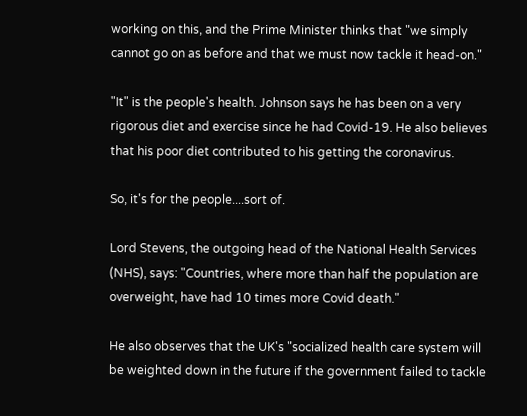working on this, and the Prime Minister thinks that "we simply cannot go on as before and that we must now tackle it head-on."

"It" is the people's health. Johnson says he has been on a very rigorous diet and exercise since he had Covid-19. He also believes that his poor diet contributed to his getting the coronavirus.

So, it's for the people....sort of.

Lord Stevens, the outgoing head of the National Health Services (NHS), says: "Countries, where more than half the population are overweight, have had 10 times more Covid death."

He also observes that the UK's "socialized health care system will be weighted down in the future if the government failed to tackle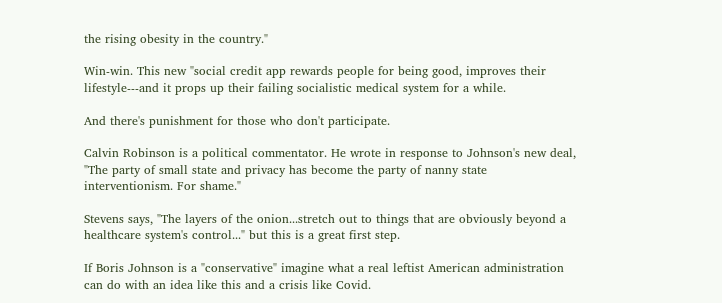the rising obesity in the country."

Win-win. This new "social credit app rewards people for being good, improves their lifestyle---and it props up their failing socialistic medical system for a while.

And there's punishment for those who don't participate.

Calvin Robinson is a political commentator. He wrote in response to Johnson's new deal, "The party of small state and privacy has become the party of nanny state interventionism. For shame."

Stevens says, "The layers of the onion...stretch out to things that are obviously beyond a healthcare system's control..." but this is a great first step.

If Boris Johnson is a "conservative" imagine what a real leftist American administration can do with an idea like this and a crisis like Covid.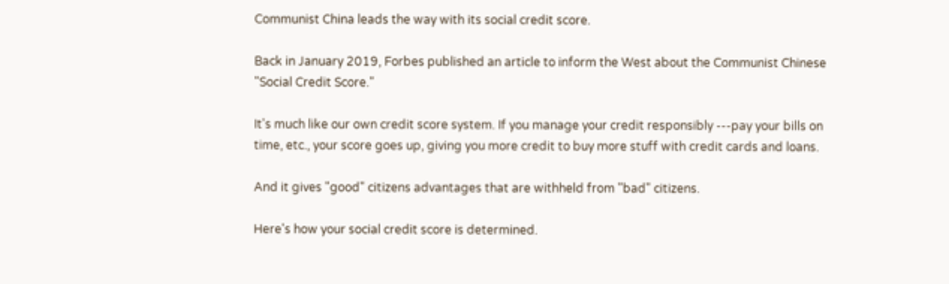Communist China leads the way with its social credit score.

Back in January 2019, Forbes published an article to inform the West about the Communist Chinese "Social Credit Score."

It's much like our own credit score system. If you manage your credit responsibly ---pay your bills on time, etc., your score goes up, giving you more credit to buy more stuff with credit cards and loans.

And it gives "good" citizens advantages that are withheld from "bad" citizens.

Here's how your social credit score is determined.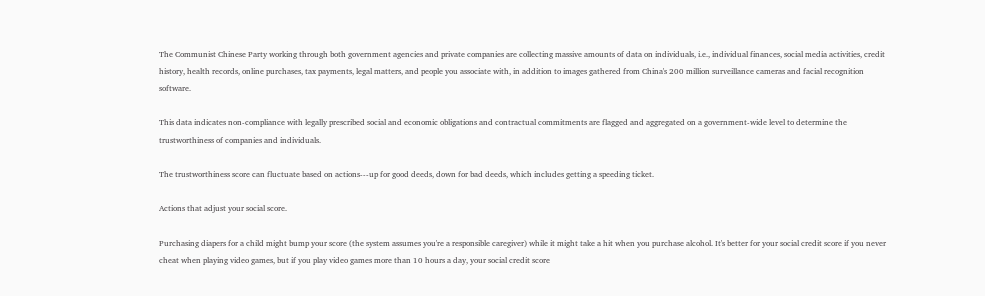The Communist Chinese Party working through both government agencies and private companies are collecting massive amounts of data on individuals, i.e., individual finances, social media activities, credit history, health records, online purchases, tax payments, legal matters, and people you associate with, in addition to images gathered from China's 200 million surveillance cameras and facial recognition software.

This data indicates non-compliance with legally prescribed social and economic obligations and contractual commitments are flagged and aggregated on a government-wide level to determine the trustworthiness of companies and individuals.

The trustworthiness score can fluctuate based on actions---up for good deeds, down for bad deeds, which includes getting a speeding ticket.

Actions that adjust your social score.

Purchasing diapers for a child might bump your score (the system assumes you're a responsible caregiver) while it might take a hit when you purchase alcohol. It's better for your social credit score if you never cheat when playing video games, but if you play video games more than 10 hours a day, your social credit score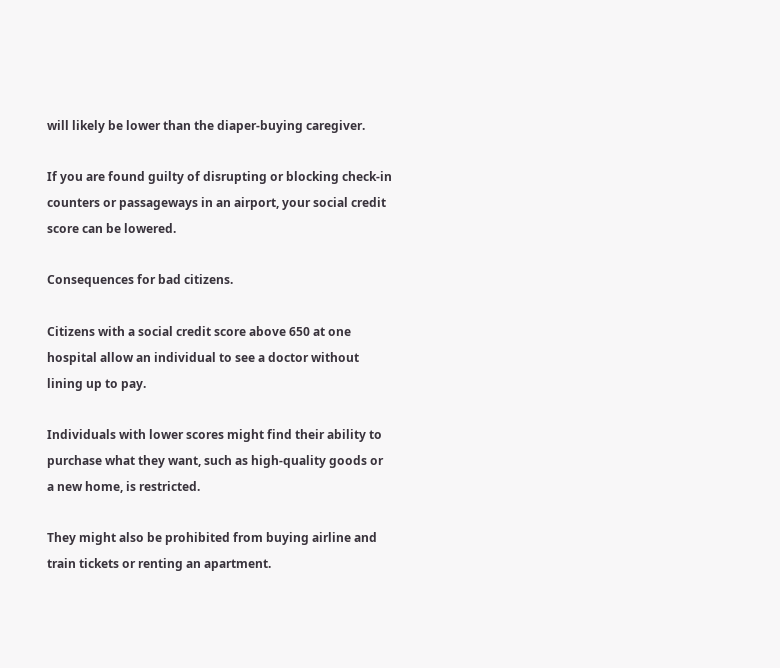will likely be lower than the diaper-buying caregiver.

If you are found guilty of disrupting or blocking check-in counters or passageways in an airport, your social credit score can be lowered.

Consequences for bad citizens.

Citizens with a social credit score above 650 at one hospital allow an individual to see a doctor without lining up to pay.

Individuals with lower scores might find their ability to purchase what they want, such as high-quality goods or a new home, is restricted.

They might also be prohibited from buying airline and train tickets or renting an apartment.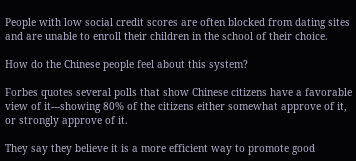People with low social credit scores are often blocked from dating sites and are unable to enroll their children in the school of their choice.

How do the Chinese people feel about this system?

Forbes quotes several polls that show Chinese citizens have a favorable view of it---showing 80% of the citizens either somewhat approve of it, or strongly approve of it.

They say they believe it is a more efficient way to promote good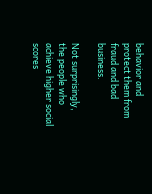behavior and protect them from fraud and bad business.

Not surprisingly, the people who achieve higher social scores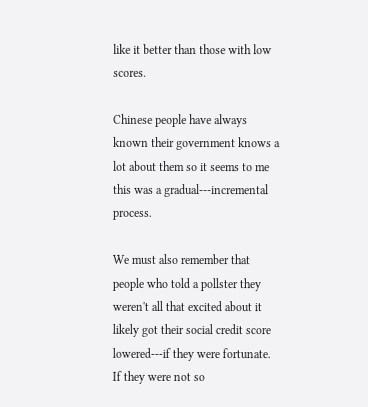like it better than those with low scores.

Chinese people have always known their government knows a lot about them so it seems to me this was a gradual---incremental process.

We must also remember that people who told a pollster they weren't all that excited about it likely got their social credit score lowered---if they were fortunate. If they were not so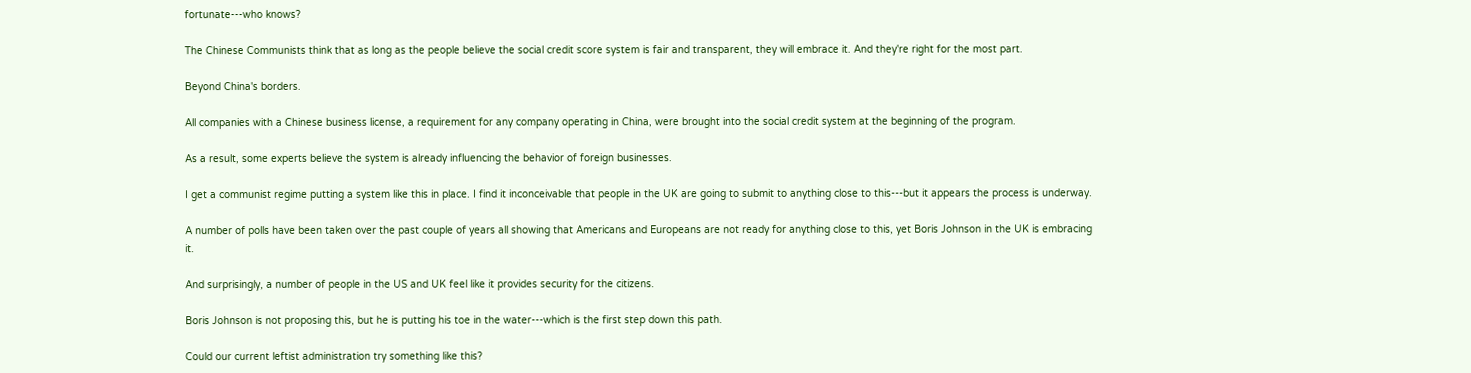fortunate---who knows?

The Chinese Communists think that as long as the people believe the social credit score system is fair and transparent, they will embrace it. And they're right for the most part.

Beyond China's borders.

All companies with a Chinese business license, a requirement for any company operating in China, were brought into the social credit system at the beginning of the program.

As a result, some experts believe the system is already influencing the behavior of foreign businesses.

I get a communist regime putting a system like this in place. I find it inconceivable that people in the UK are going to submit to anything close to this---but it appears the process is underway.

A number of polls have been taken over the past couple of years all showing that Americans and Europeans are not ready for anything close to this, yet Boris Johnson in the UK is embracing it.

And surprisingly, a number of people in the US and UK feel like it provides security for the citizens.

Boris Johnson is not proposing this, but he is putting his toe in the water---which is the first step down this path.

Could our current leftist administration try something like this?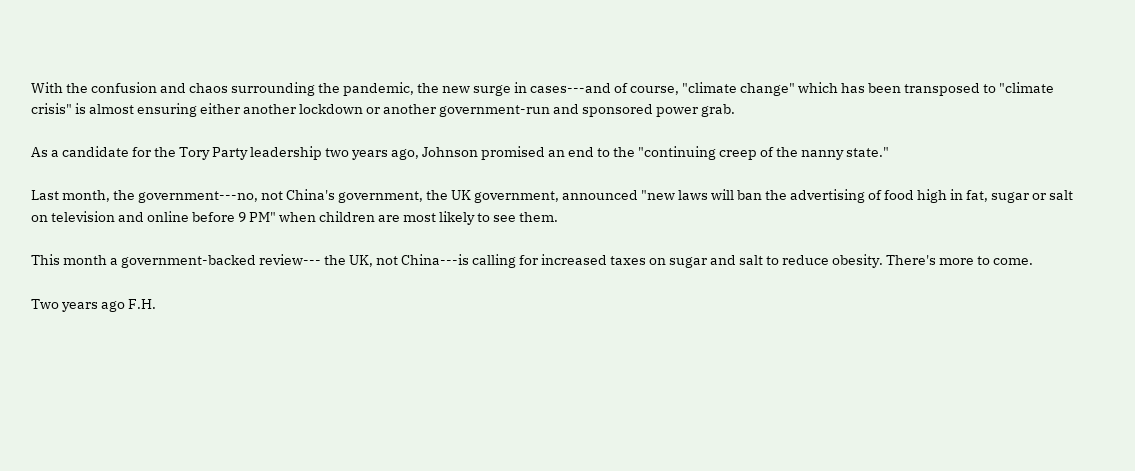With the confusion and chaos surrounding the pandemic, the new surge in cases---and of course, "climate change" which has been transposed to "climate crisis" is almost ensuring either another lockdown or another government-run and sponsored power grab.

As a candidate for the Tory Party leadership two years ago, Johnson promised an end to the "continuing creep of the nanny state."

Last month, the government---no, not China's government, the UK government, announced "new laws will ban the advertising of food high in fat, sugar or salt on television and online before 9 PM" when children are most likely to see them.

This month a government-backed review--- the UK, not China---is calling for increased taxes on sugar and salt to reduce obesity. There's more to come.

Two years ago F.H.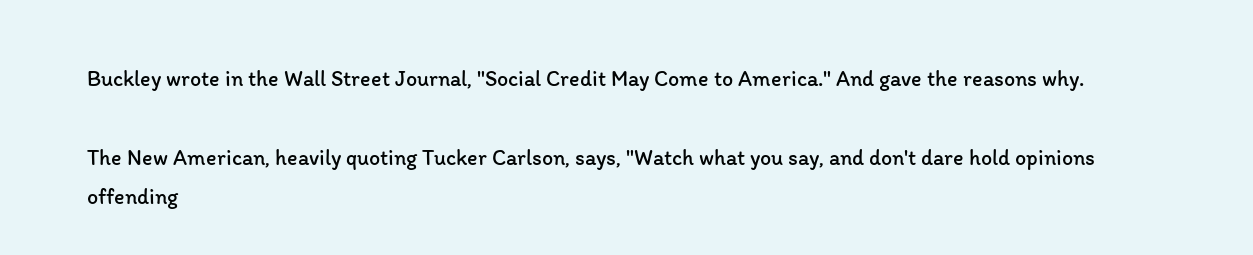Buckley wrote in the Wall Street Journal, "Social Credit May Come to America." And gave the reasons why.

The New American, heavily quoting Tucker Carlson, says, "Watch what you say, and don't dare hold opinions offending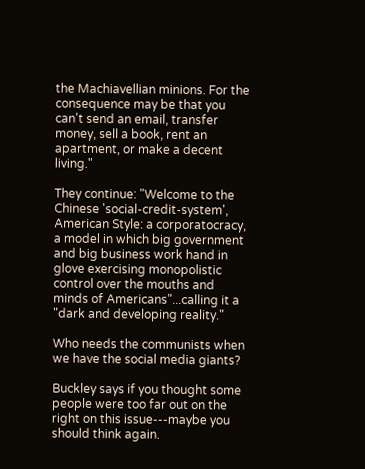the Machiavellian minions. For the consequence may be that you can't send an email, transfer money, sell a book, rent an apartment, or make a decent living."

They continue: "Welcome to the Chinese 'social-credit-system', American Style: a corporatocracy, a model in which big government and big business work hand in glove exercising monopolistic control over the mouths and minds of Americans"...calling it a "dark and developing reality."

Who needs the communists when we have the social media giants?

Buckley says if you thought some people were too far out on the right on this issue---maybe you should think again.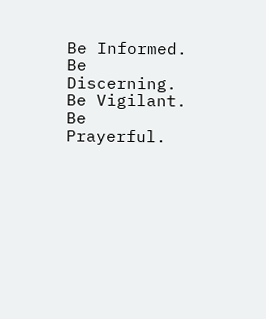Be Informed. Be Discerning. Be Vigilant. Be Prayerful.